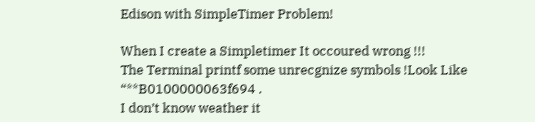Edison with SimpleTimer Problem!

When I create a Simpletimer It occoured wrong !!!
The Terminal printf some unrecgnize symbols !Look Like “**B0100000063f694 .
I don’t know weather it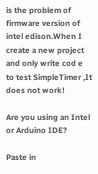is the problem of firmware version of intel edison.When I create a new project and only write cod e to test SimpleTimer ,It does not work!

Are you using an Intel or Arduino IDE?

Paste in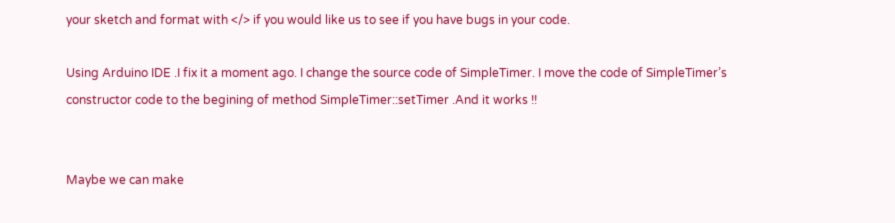your sketch and format with </> if you would like us to see if you have bugs in your code.

Using Arduino IDE .I fix it a moment ago. I change the source code of SimpleTimer. I move the code of SimpleTimer’s constructor code to the begining of method SimpleTimer::setTimer .And it works !!


Maybe we can make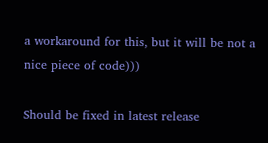a workaround for this, but it will be not a nice piece of code)))

Should be fixed in latest release